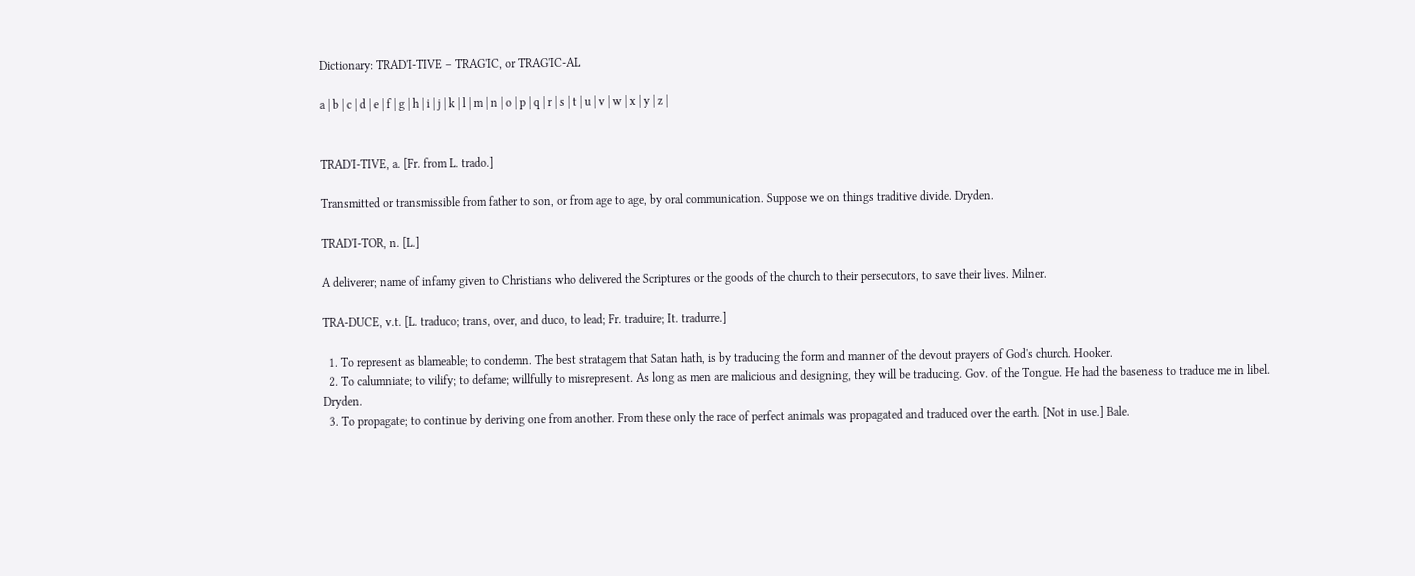Dictionary: TRAD'I-TIVE – TRAG'IC, or TRAG'IC-AL

a | b | c | d | e | f | g | h | i | j | k | l | m | n | o | p | q | r | s | t | u | v | w | x | y | z |


TRAD'I-TIVE, a. [Fr. from L. trado.]

Transmitted or transmissible from father to son, or from age to age, by oral communication. Suppose we on things traditive divide. Dryden.

TRAD'I-TOR, n. [L.]

A deliverer; name of infamy given to Christians who delivered the Scriptures or the goods of the church to their persecutors, to save their lives. Milner.

TRA-DUCE, v.t. [L. traduco; trans, over, and duco, to lead; Fr. traduire; It. tradurre.]

  1. To represent as blameable; to condemn. The best stratagem that Satan hath, is by traducing the form and manner of the devout prayers of God's church. Hooker.
  2. To calumniate; to vilify; to defame; willfully to misrepresent. As long as men are malicious and designing, they will be traducing. Gov. of the Tongue. He had the baseness to traduce me in libel. Dryden.
  3. To propagate; to continue by deriving one from another. From these only the race of perfect animals was propagated and traduced over the earth. [Not in use.] Bale.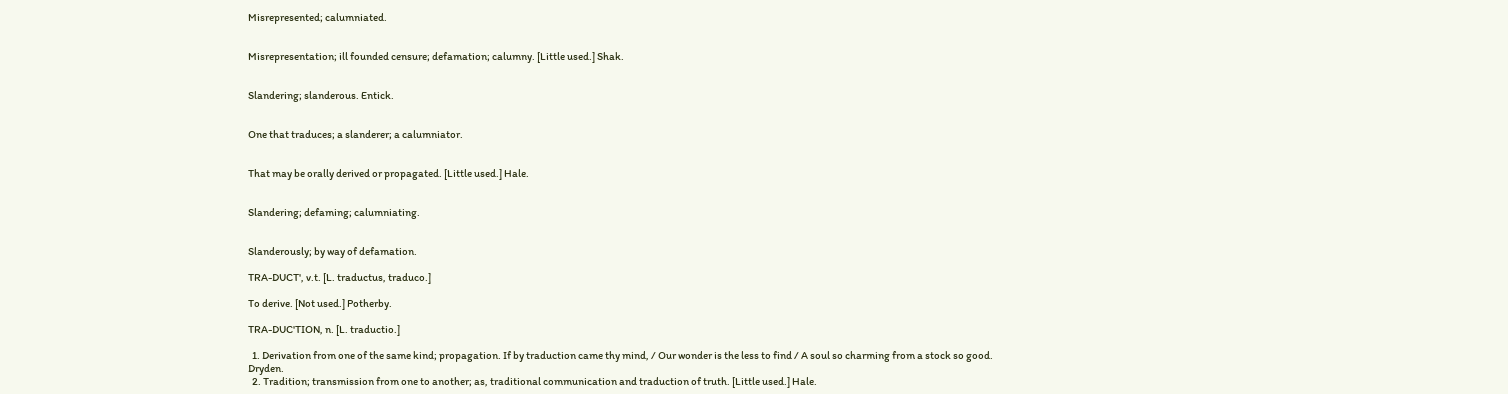Misrepresented; calumniated.


Misrepresentation; ill founded censure; defamation; calumny. [Little used.] Shak.


Slandering; slanderous. Entick.


One that traduces; a slanderer; a calumniator.


That may be orally derived or propagated. [Little used.] Hale.


Slandering; defaming; calumniating.


Slanderously; by way of defamation.

TRA-DUCT', v.t. [L. traductus, traduco.]

To derive. [Not used.] Potherby.

TRA-DUC'TION, n. [L. traductio.]

  1. Derivation from one of the same kind; propagation. If by traduction came thy mind, / Our wonder is the less to find / A soul so charming from a stock so good. Dryden.
  2. Tradition; transmission from one to another; as, traditional communication and traduction of truth. [Little used.] Hale.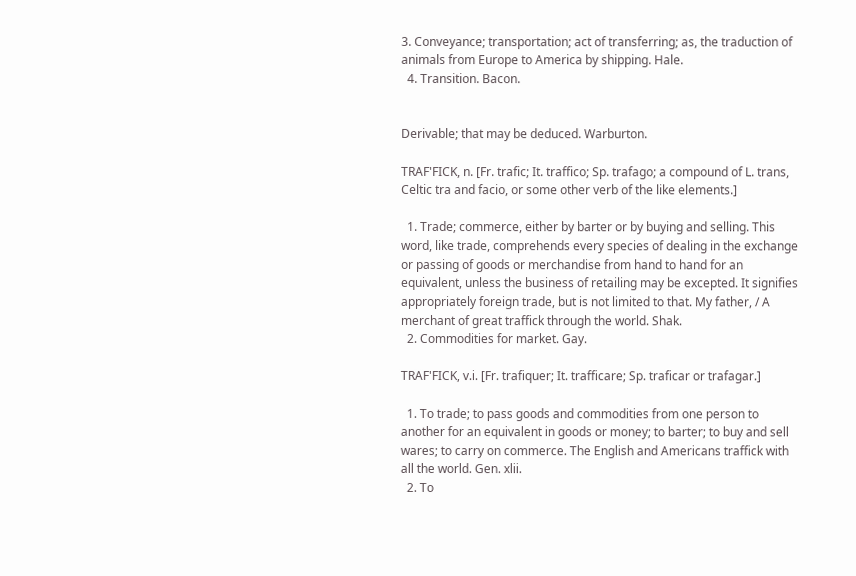3. Conveyance; transportation; act of transferring; as, the traduction of animals from Europe to America by shipping. Hale.
  4. Transition. Bacon.


Derivable; that may be deduced. Warburton.

TRAF'FICK, n. [Fr. trafic; It. traffico; Sp. trafago; a compound of L. trans, Celtic tra and facio, or some other verb of the like elements.]

  1. Trade; commerce, either by barter or by buying and selling. This word, like trade, comprehends every species of dealing in the exchange or passing of goods or merchandise from hand to hand for an equivalent, unless the business of retailing may be excepted. It signifies appropriately foreign trade, but is not limited to that. My father, / A merchant of great traffick through the world. Shak.
  2. Commodities for market. Gay.

TRAF'FICK, v.i. [Fr. trafiquer; It. trafficare; Sp. traficar or trafagar.]

  1. To trade; to pass goods and commodities from one person to another for an equivalent in goods or money; to barter; to buy and sell wares; to carry on commerce. The English and Americans traffick with all the world. Gen. xlii.
  2. To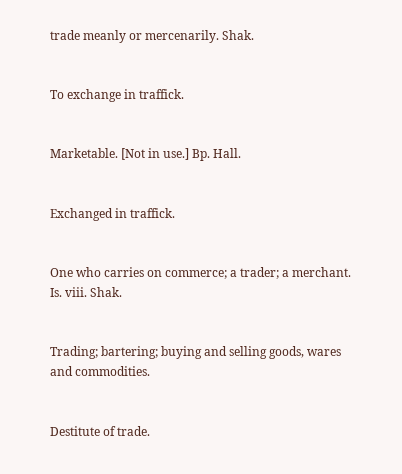trade meanly or mercenarily. Shak.


To exchange in traffick.


Marketable. [Not in use.] Bp. Hall.


Exchanged in traffick.


One who carries on commerce; a trader; a merchant. Is. viii. Shak.


Trading; bartering; buying and selling goods, wares and commodities.


Destitute of trade.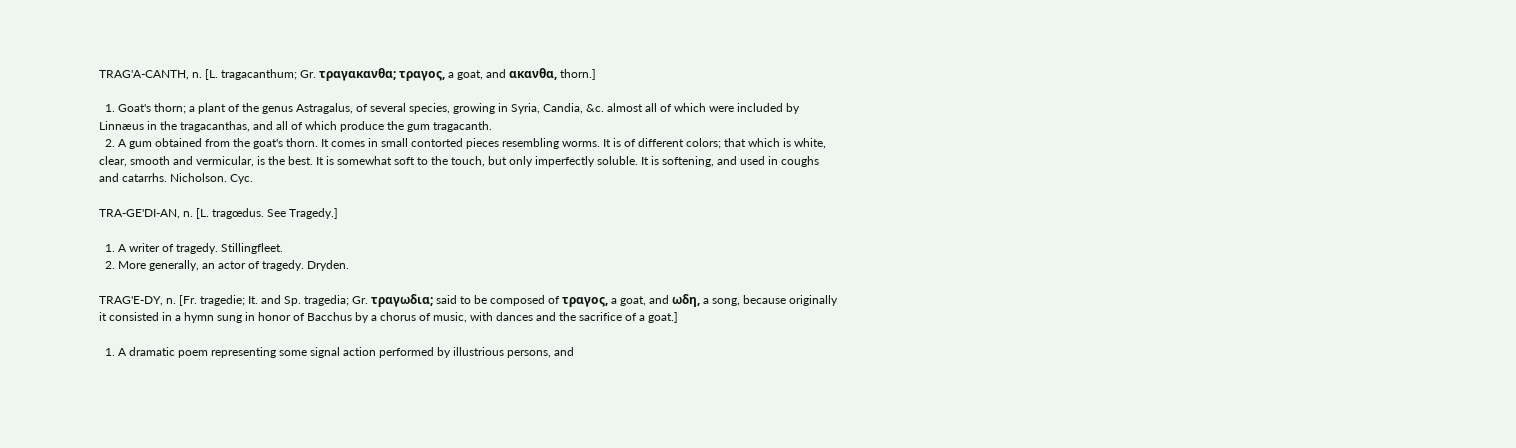TRAG'A-CANTH, n. [L. tragacanthum; Gr. τραγακανθα; τραγος, a goat, and ακανθα, thorn.]

  1. Goat's thorn; a plant of the genus Astragalus, of several species, growing in Syria, Candia, &c. almost all of which were included by Linnæus in the tragacanthas, and all of which produce the gum tragacanth.
  2. A gum obtained from the goat's thorn. It comes in small contorted pieces resembling worms. It is of different colors; that which is white, clear, smooth and vermicular, is the best. It is somewhat soft to the touch, but only imperfectly soluble. It is softening, and used in coughs and catarrhs. Nicholson. Cyc.

TRA-GE'DI-AN, n. [L. tragœdus. See Tragedy.]

  1. A writer of tragedy. Stillingfleet.
  2. More generally, an actor of tragedy. Dryden.

TRAG'E-DY, n. [Fr. tragedie; It. and Sp. tragedia; Gr. τραγωδια; said to be composed of τραγος, a goat, and ωδη, a song, because originally it consisted in a hymn sung in honor of Bacchus by a chorus of music, with dances and the sacrifice of a goat.]

  1. A dramatic poem representing some signal action performed by illustrious persons, and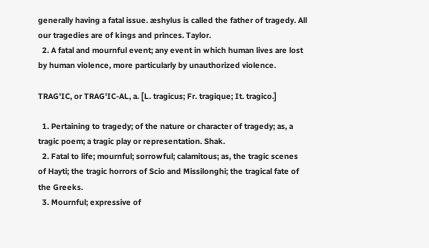generally having a fatal issue. æshylus is called the father of tragedy. All our tragedies are of kings and princes. Taylor.
  2. A fatal and mournful event; any event in which human lives are lost by human violence, more particularly by unauthorized violence.

TRAG'IC, or TRAG'IC-AL, a. [L. tragicus; Fr. tragique; It. tragico.]

  1. Pertaining to tragedy; of the nature or character of tragedy; as, a tragic poem; a tragic play or representation. Shak.
  2. Fatal to life; mournful; sorrowful; calamitous; as, the tragic scenes of Hayti; the tragic horrors of Scio and Missilonghi; the tragical fate of the Greeks.
  3. Mournful; expressive of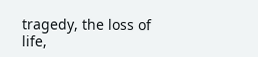tragedy, the loss of life,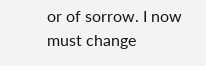or of sorrow. I now must change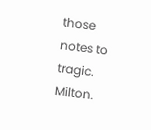those notes to tragic. Milton.